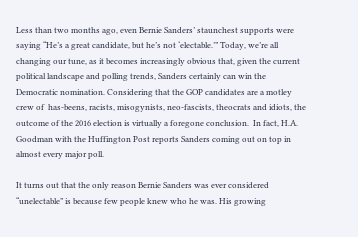Less than two months ago, even Bernie Sanders’ staunchest supports were saying “He’s a great candidate, but he’s not ‘electable.’” Today, we’re all changing our tune, as it becomes increasingly obvious that, given the current political landscape and polling trends, Sanders certainly can win the Democratic nomination. Considering that the GOP candidates are a motley crew of  has-beens, racists, misogynists, neo-fascists, theocrats and idiots, the outcome of the 2016 election is virtually a foregone conclusion.  In fact, H.A. Goodman with the Huffington Post reports Sanders coming out on top in almost every major poll.

It turns out that the only reason Bernie Sanders was ever considered “unelectable” is because few people knew who he was. His growing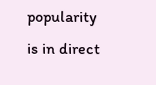popularity is in direct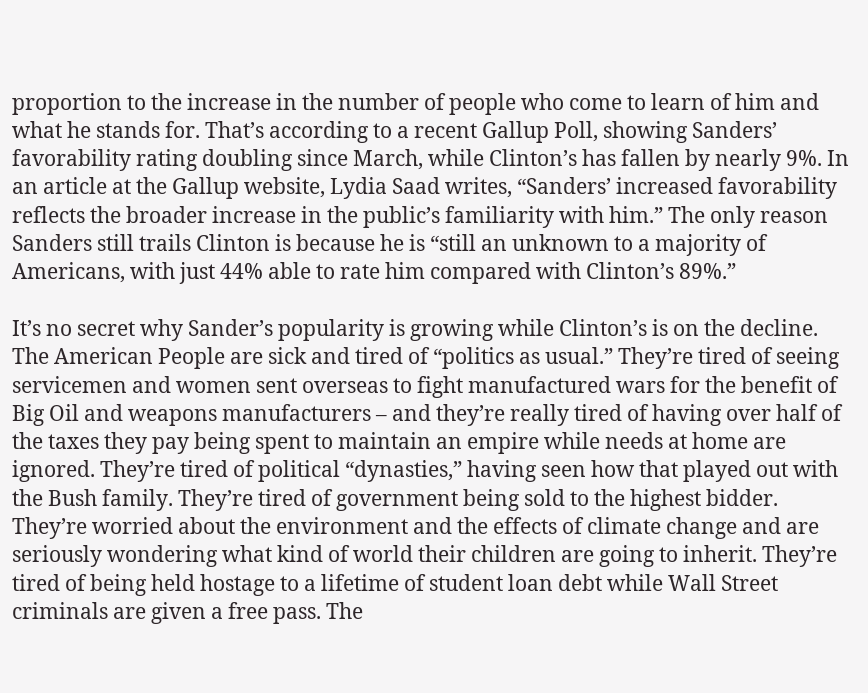proportion to the increase in the number of people who come to learn of him and what he stands for. That’s according to a recent Gallup Poll, showing Sanders’ favorability rating doubling since March, while Clinton’s has fallen by nearly 9%. In an article at the Gallup website, Lydia Saad writes, “Sanders’ increased favorability reflects the broader increase in the public’s familiarity with him.” The only reason Sanders still trails Clinton is because he is “still an unknown to a majority of Americans, with just 44% able to rate him compared with Clinton’s 89%.”

It’s no secret why Sander’s popularity is growing while Clinton’s is on the decline. The American People are sick and tired of “politics as usual.” They’re tired of seeing servicemen and women sent overseas to fight manufactured wars for the benefit of Big Oil and weapons manufacturers – and they’re really tired of having over half of the taxes they pay being spent to maintain an empire while needs at home are ignored. They’re tired of political “dynasties,” having seen how that played out with the Bush family. They’re tired of government being sold to the highest bidder. They’re worried about the environment and the effects of climate change and are seriously wondering what kind of world their children are going to inherit. They’re tired of being held hostage to a lifetime of student loan debt while Wall Street criminals are given a free pass. The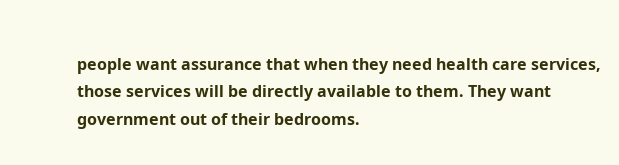people want assurance that when they need health care services, those services will be directly available to them. They want government out of their bedrooms.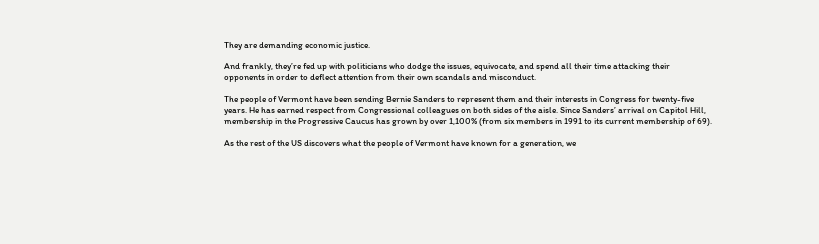They are demanding economic justice.

And frankly, they’re fed up with politicians who dodge the issues, equivocate, and spend all their time attacking their opponents in order to deflect attention from their own scandals and misconduct.

The people of Vermont have been sending Bernie Sanders to represent them and their interests in Congress for twenty-five years. He has earned respect from Congressional colleagues on both sides of the aisle. Since Sanders’ arrival on Capitol Hill, membership in the Progressive Caucus has grown by over 1,100% (from six members in 1991 to its current membership of 69).

As the rest of the US discovers what the people of Vermont have known for a generation, we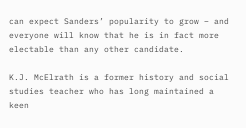can expect Sanders’ popularity to grow – and everyone will know that he is in fact more electable than any other candidate.

K.J. McElrath is a former history and social studies teacher who has long maintained a keen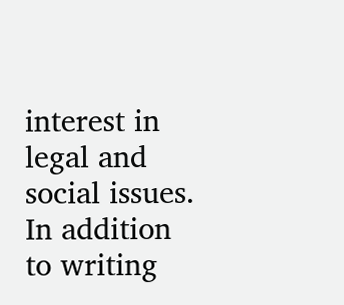interest in legal and social issues. In addition to writing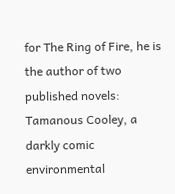for The Ring of Fire, he is the author of two published novels: Tamanous Cooley, a darkly comic environmental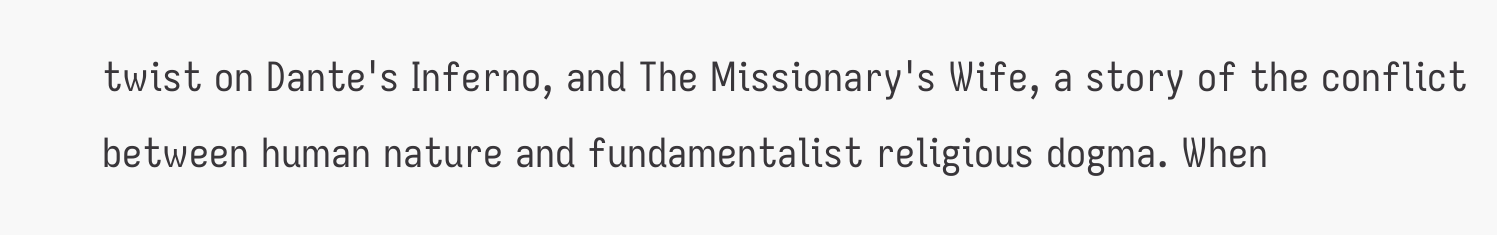twist on Dante's Inferno, and The Missionary's Wife, a story of the conflict between human nature and fundamentalist religious dogma. When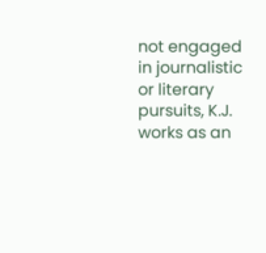not engaged in journalistic or literary pursuits, K.J. works as an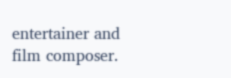entertainer and film composer.